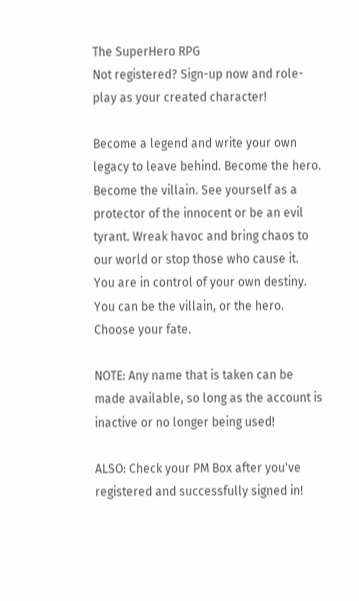The SuperHero RPG
Not registered? Sign-up now and role-play as your created character!

Become a legend and write your own legacy to leave behind. Become the hero. Become the villain. See yourself as a protector of the innocent or be an evil tyrant. Wreak havoc and bring chaos to our world or stop those who cause it. You are in control of your own destiny. You can be the villain, or the hero. Choose your fate.

NOTE: Any name that is taken can be made available, so long as the account is inactive or no longer being used!

ALSO: Check your PM Box after you've registered and successfully signed in!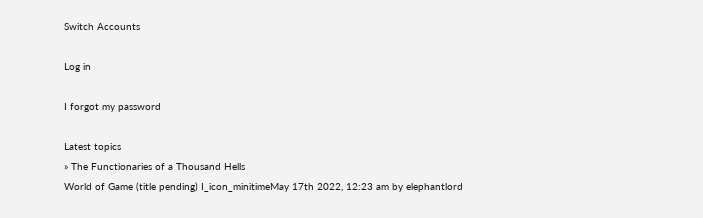Switch Accounts

Log in

I forgot my password

Latest topics
» The Functionaries of a Thousand Hells
World of Game (title pending) I_icon_minitimeMay 17th 2022, 12:23 am by elephantlord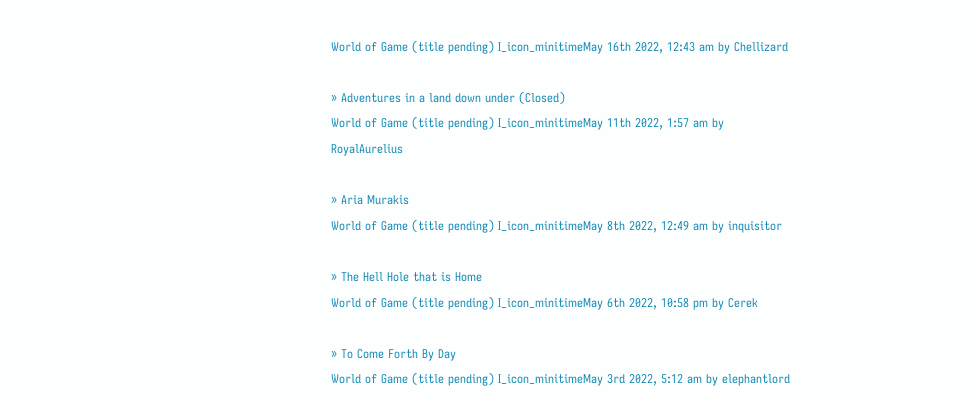World of Game (title pending) I_icon_minitimeMay 16th 2022, 12:43 am by Chellizard

» Adventures in a land down under (Closed)
World of Game (title pending) I_icon_minitimeMay 11th 2022, 1:57 am by RoyalAurelius

» Aria Murakis
World of Game (title pending) I_icon_minitimeMay 8th 2022, 12:49 am by inquisitor

» The Hell Hole that is Home
World of Game (title pending) I_icon_minitimeMay 6th 2022, 10:58 pm by Cerek

» To Come Forth By Day
World of Game (title pending) I_icon_minitimeMay 3rd 2022, 5:12 am by elephantlord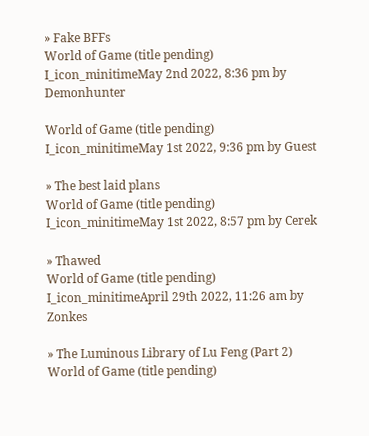» Fake BFFs
World of Game (title pending) I_icon_minitimeMay 2nd 2022, 8:36 pm by Demonhunter

World of Game (title pending) I_icon_minitimeMay 1st 2022, 9:36 pm by Guest

» The best laid plans
World of Game (title pending) I_icon_minitimeMay 1st 2022, 8:57 pm by Cerek

» Thawed
World of Game (title pending) I_icon_minitimeApril 29th 2022, 11:26 am by Zonkes

» The Luminous Library of Lu Feng (Part 2)
World of Game (title pending)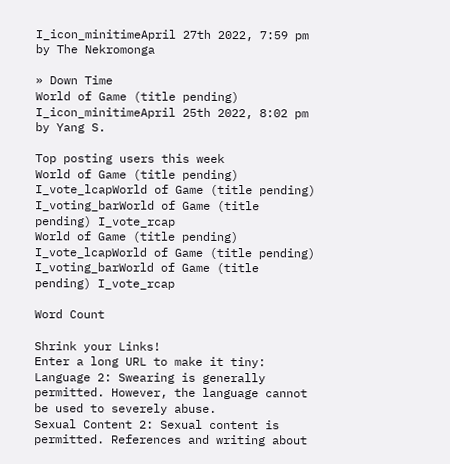I_icon_minitimeApril 27th 2022, 7:59 pm by The Nekromonga

» Down Time
World of Game (title pending) I_icon_minitimeApril 25th 2022, 8:02 pm by Yang S.

Top posting users this week
World of Game (title pending) I_vote_lcapWorld of Game (title pending) I_voting_barWorld of Game (title pending) I_vote_rcap
World of Game (title pending) I_vote_lcapWorld of Game (title pending) I_voting_barWorld of Game (title pending) I_vote_rcap

Word Count

Shrink your Links!
Enter a long URL to make it tiny:
Language 2: Swearing is generally permitted. However, the language cannot be used to severely abuse.
Sexual Content 2: Sexual content is permitted. References and writing about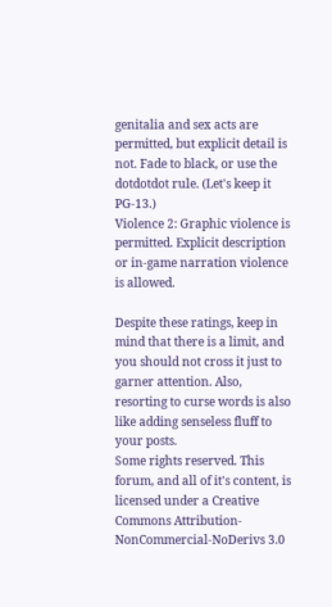genitalia and sex acts are permitted, but explicit detail is not. Fade to black, or use the dotdotdot rule. (Let's keep it PG-13.)
Violence 2: Graphic violence is permitted. Explicit description or in-game narration violence is allowed.

Despite these ratings, keep in mind that there is a limit, and you should not cross it just to garner attention. Also, resorting to curse words is also like adding senseless fluff to your posts.
Some rights reserved. This forum, and all of it's content, is licensed under a Creative Commons Attribution-NonCommercial-NoDerivs 3.0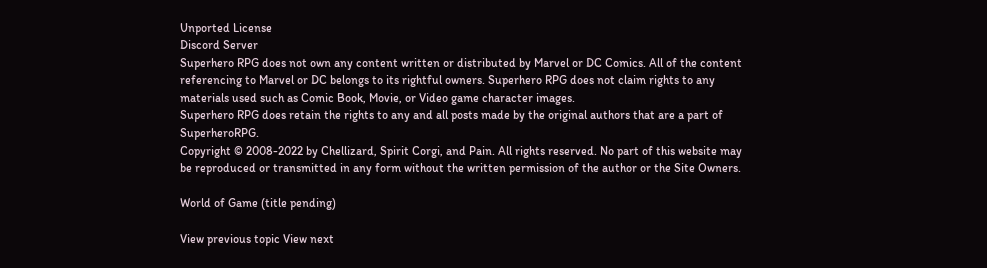Unported License
Discord Server
Superhero RPG does not own any content written or distributed by Marvel or DC Comics. All of the content referencing to Marvel or DC belongs to its rightful owners. Superhero RPG does not claim rights to any materials used such as Comic Book, Movie, or Video game character images.
Superhero RPG does retain the rights to any and all posts made by the original authors that are a part of SuperheroRPG.
Copyright © 2008-2022 by Chellizard, Spirit Corgi, and Pain. All rights reserved. No part of this website may be reproduced or transmitted in any form without the written permission of the author or the Site Owners.

World of Game (title pending)

View previous topic View next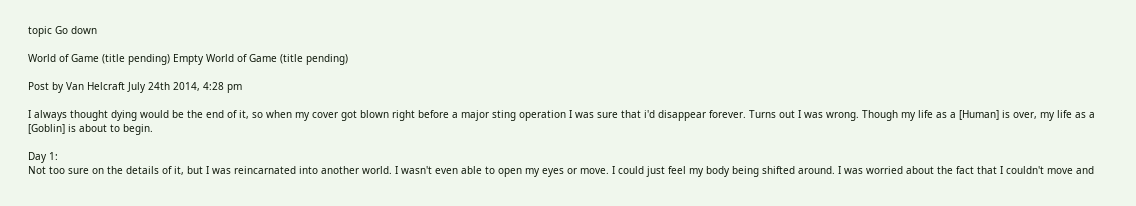topic Go down

World of Game (title pending) Empty World of Game (title pending)

Post by Van Helcraft July 24th 2014, 4:28 pm

I always thought dying would be the end of it, so when my cover got blown right before a major sting operation I was sure that i'd disappear forever. Turns out I was wrong. Though my life as a [Human] is over, my life as a [Goblin] is about to begin.

Day 1:
Not too sure on the details of it, but I was reincarnated into another world. I wasn't even able to open my eyes or move. I could just feel my body being shifted around. I was worried about the fact that I couldn't move and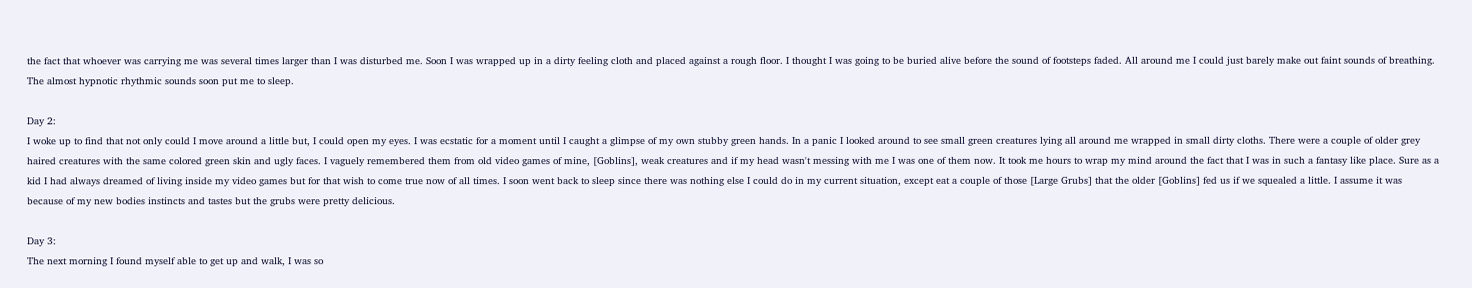the fact that whoever was carrying me was several times larger than I was disturbed me. Soon I was wrapped up in a dirty feeling cloth and placed against a rough floor. I thought I was going to be buried alive before the sound of footsteps faded. All around me I could just barely make out faint sounds of breathing. The almost hypnotic rhythmic sounds soon put me to sleep.

Day 2:
I woke up to find that not only could I move around a little but, I could open my eyes. I was ecstatic for a moment until I caught a glimpse of my own stubby green hands. In a panic I looked around to see small green creatures lying all around me wrapped in small dirty cloths. There were a couple of older grey haired creatures with the same colored green skin and ugly faces. I vaguely remembered them from old video games of mine, [Goblins], weak creatures and if my head wasn't messing with me I was one of them now. It took me hours to wrap my mind around the fact that I was in such a fantasy like place. Sure as a kid I had always dreamed of living inside my video games but for that wish to come true now of all times. I soon went back to sleep since there was nothing else I could do in my current situation, except eat a couple of those [Large Grubs] that the older [Goblins] fed us if we squealed a little. I assume it was because of my new bodies instincts and tastes but the grubs were pretty delicious.

Day 3:
The next morning I found myself able to get up and walk, I was so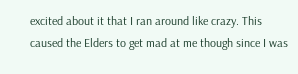excited about it that I ran around like crazy. This caused the Elders to get mad at me though since I was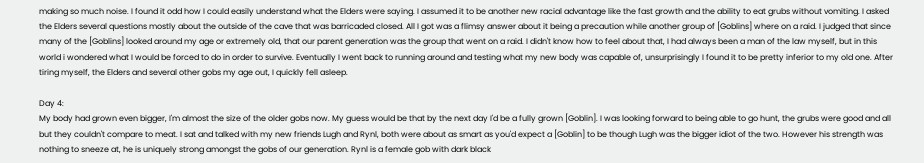making so much noise. I found it odd how I could easily understand what the Elders were saying. I assumed it to be another new racial advantage like the fast growth and the ability to eat grubs without vomiting. I asked the Elders several questions mostly about the outside of the cave that was barricaded closed. All I got was a flimsy answer about it being a precaution while another group of [Goblins] where on a raid. I judged that since many of the [Goblins] looked around my age or extremely old, that our parent generation was the group that went on a raid. I didn't know how to feel about that, I had always been a man of the law myself, but in this world i wondered what I would be forced to do in order to survive. Eventually I went back to running around and testing what my new body was capable of, unsurprisingly I found it to be pretty inferior to my old one. After tiring myself, the Elders and several other gobs my age out, I quickly fell asleep.

Day 4:
My body had grown even bigger, I'm almost the size of the older gobs now. My guess would be that by the next day I'd be a fully grown [Goblin]. I was looking forward to being able to go hunt, the grubs were good and all but they couldn't compare to meat. I sat and talked with my new friends Lugh and Rynl, both were about as smart as you'd expect a [Goblin] to be though Lugh was the bigger idiot of the two. However his strength was nothing to sneeze at, he is uniquely strong amongst the gobs of our generation. Rynl is a female gob with dark black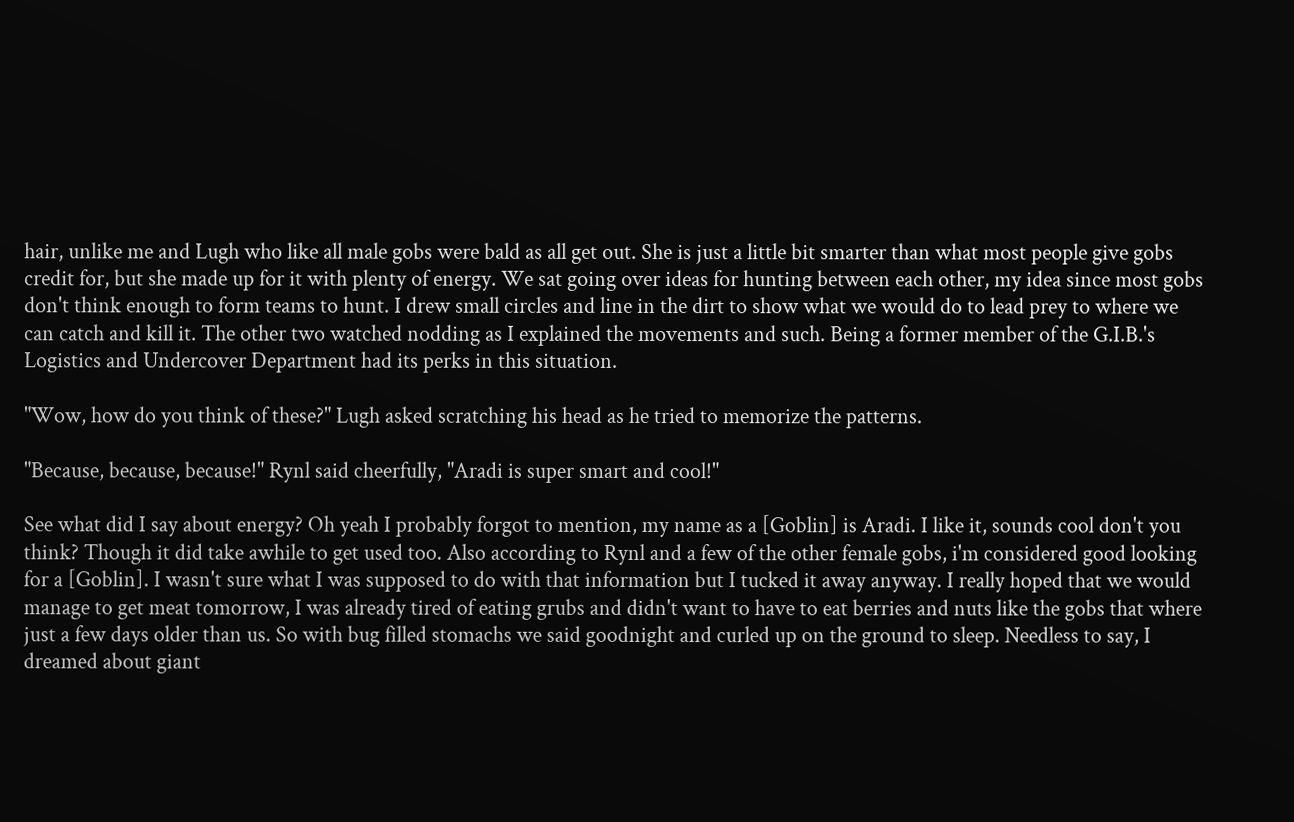hair, unlike me and Lugh who like all male gobs were bald as all get out. She is just a little bit smarter than what most people give gobs credit for, but she made up for it with plenty of energy. We sat going over ideas for hunting between each other, my idea since most gobs don't think enough to form teams to hunt. I drew small circles and line in the dirt to show what we would do to lead prey to where we can catch and kill it. The other two watched nodding as I explained the movements and such. Being a former member of the G.I.B.'s Logistics and Undercover Department had its perks in this situation.

"Wow, how do you think of these?" Lugh asked scratching his head as he tried to memorize the patterns.

"Because, because, because!" Rynl said cheerfully, "Aradi is super smart and cool!"

See what did I say about energy? Oh yeah I probably forgot to mention, my name as a [Goblin] is Aradi. I like it, sounds cool don't you think? Though it did take awhile to get used too. Also according to Rynl and a few of the other female gobs, i'm considered good looking for a [Goblin]. I wasn't sure what I was supposed to do with that information but I tucked it away anyway. I really hoped that we would manage to get meat tomorrow, I was already tired of eating grubs and didn't want to have to eat berries and nuts like the gobs that where just a few days older than us. So with bug filled stomachs we said goodnight and curled up on the ground to sleep. Needless to say, I dreamed about giant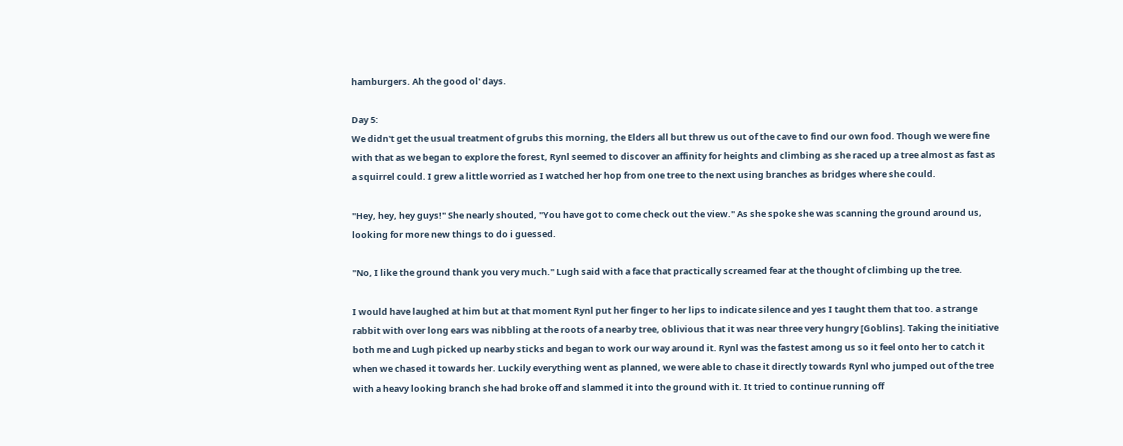hamburgers. Ah the good ol' days.

Day 5:
We didn't get the usual treatment of grubs this morning, the Elders all but threw us out of the cave to find our own food. Though we were fine with that as we began to explore the forest, Rynl seemed to discover an affinity for heights and climbing as she raced up a tree almost as fast as a squirrel could. I grew a little worried as I watched her hop from one tree to the next using branches as bridges where she could.

"Hey, hey, hey guys!" She nearly shouted, "You have got to come check out the view." As she spoke she was scanning the ground around us, looking for more new things to do i guessed.

"No, I like the ground thank you very much." Lugh said with a face that practically screamed fear at the thought of climbing up the tree.

I would have laughed at him but at that moment Rynl put her finger to her lips to indicate silence and yes I taught them that too. a strange rabbit with over long ears was nibbling at the roots of a nearby tree, oblivious that it was near three very hungry [Goblins]. Taking the initiative both me and Lugh picked up nearby sticks and began to work our way around it. Rynl was the fastest among us so it feel onto her to catch it when we chased it towards her. Luckily everything went as planned, we were able to chase it directly towards Rynl who jumped out of the tree with a heavy looking branch she had broke off and slammed it into the ground with it. It tried to continue running off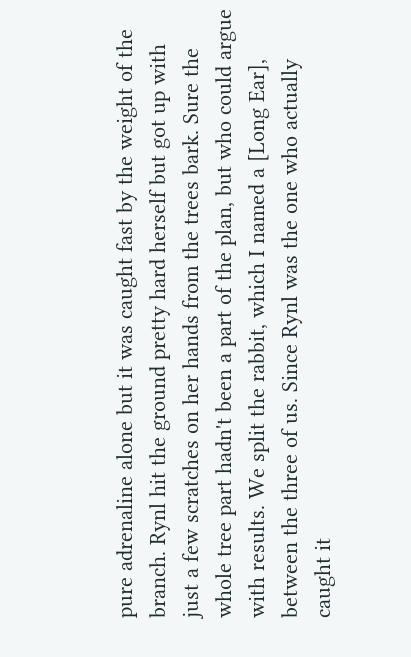pure adrenaline alone but it was caught fast by the weight of the branch. Rynl hit the ground pretty hard herself but got up with just a few scratches on her hands from the trees bark. Sure the whole tree part hadn't been a part of the plan, but who could argue with results. We split the rabbit, which I named a [Long Ear], between the three of us. Since Rynl was the one who actually caught it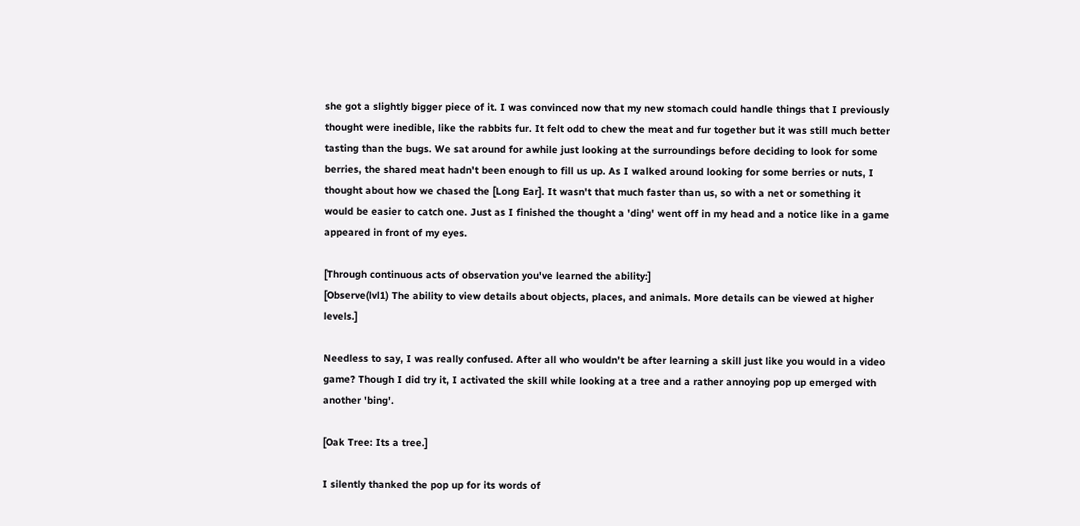she got a slightly bigger piece of it. I was convinced now that my new stomach could handle things that I previously thought were inedible, like the rabbits fur. It felt odd to chew the meat and fur together but it was still much better tasting than the bugs. We sat around for awhile just looking at the surroundings before deciding to look for some berries, the shared meat hadn't been enough to fill us up. As I walked around looking for some berries or nuts, I thought about how we chased the [Long Ear]. It wasn't that much faster than us, so with a net or something it would be easier to catch one. Just as I finished the thought a 'ding' went off in my head and a notice like in a game appeared in front of my eyes.

[Through continuous acts of observation you've learned the ability:]
[Observe(lvl1) The ability to view details about objects, places, and animals. More details can be viewed at higher levels.]

Needless to say, I was really confused. After all who wouldn't be after learning a skill just like you would in a video game? Though I did try it, I activated the skill while looking at a tree and a rather annoying pop up emerged with another 'bing'.

[Oak Tree: Its a tree.]

I silently thanked the pop up for its words of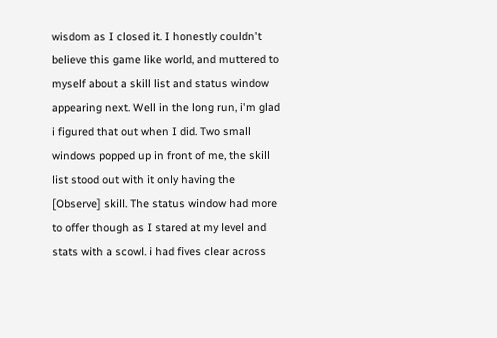wisdom as I closed it. I honestly couldn't believe this game like world, and muttered to myself about a skill list and status window appearing next. Well in the long run, i'm glad i figured that out when I did. Two small windows popped up in front of me, the skill list stood out with it only having the [Observe] skill. The status window had more to offer though as I stared at my level and stats with a scowl. i had fives clear across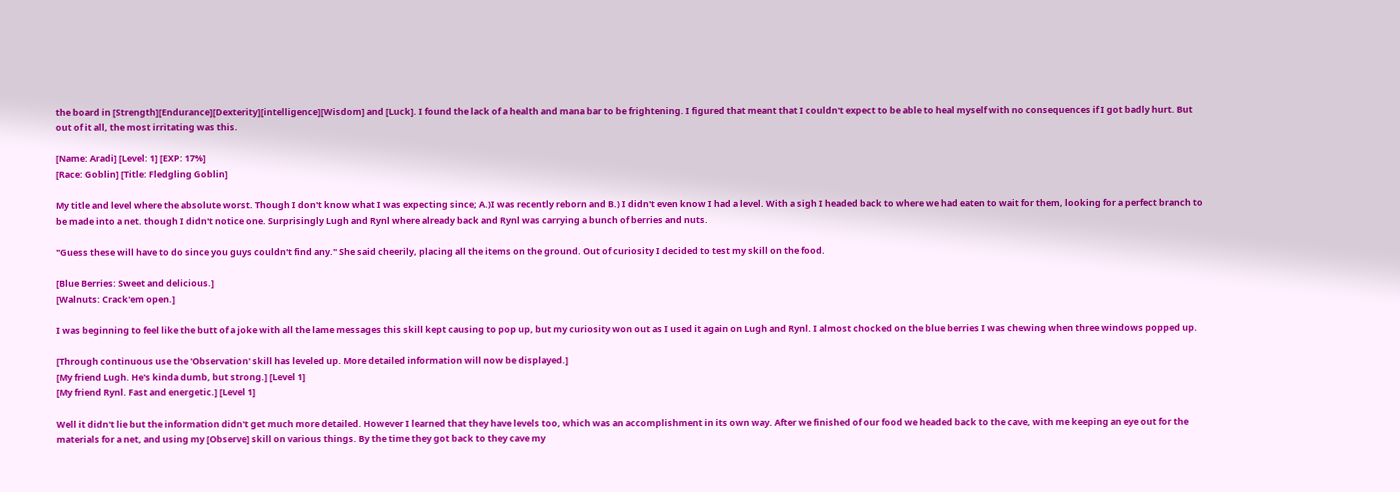the board in [Strength][Endurance][Dexterity][intelligence][Wisdom] and [Luck]. I found the lack of a health and mana bar to be frightening. I figured that meant that I couldn't expect to be able to heal myself with no consequences if I got badly hurt. But out of it all, the most irritating was this.

[Name: Aradi] [Level: 1] [EXP: 17%]
[Race: Goblin] [Title: Fledgling Goblin]

My title and level where the absolute worst. Though I don't know what I was expecting since; A.)I was recently reborn and B.) I didn't even know I had a level. With a sigh I headed back to where we had eaten to wait for them, looking for a perfect branch to be made into a net. though I didn't notice one. Surprisingly Lugh and Rynl where already back and Rynl was carrying a bunch of berries and nuts.

"Guess these will have to do since you guys couldn't find any." She said cheerily, placing all the items on the ground. Out of curiosity I decided to test my skill on the food.

[Blue Berries: Sweet and delicious.]
[Walnuts: Crack'em open.]

I was beginning to feel like the butt of a joke with all the lame messages this skill kept causing to pop up, but my curiosity won out as I used it again on Lugh and Rynl. I almost chocked on the blue berries I was chewing when three windows popped up.

[Through continuous use the 'Observation' skill has leveled up. More detailed information will now be displayed.]
[My friend Lugh. He's kinda dumb, but strong.] [Level 1]
[My friend Rynl. Fast and energetic.] [Level 1]

Well it didn't lie but the information didn't get much more detailed. However I learned that they have levels too, which was an accomplishment in its own way. After we finished of our food we headed back to the cave, with me keeping an eye out for the materials for a net, and using my [Observe] skill on various things. By the time they got back to they cave my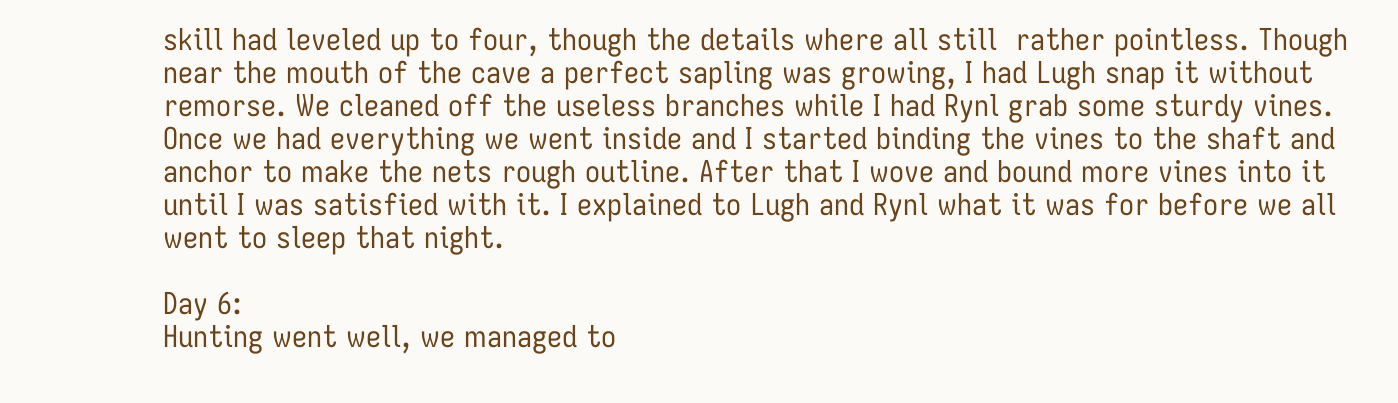skill had leveled up to four, though the details where all still  rather pointless. Though near the mouth of the cave a perfect sapling was growing, I had Lugh snap it without remorse. We cleaned off the useless branches while I had Rynl grab some sturdy vines. Once we had everything we went inside and I started binding the vines to the shaft and anchor to make the nets rough outline. After that I wove and bound more vines into it until I was satisfied with it. I explained to Lugh and Rynl what it was for before we all went to sleep that night.

Day 6:
Hunting went well, we managed to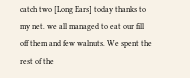catch two [Long Ears] today thanks to my net. we all managed to eat our fill off them and few walnuts. We spent the rest of the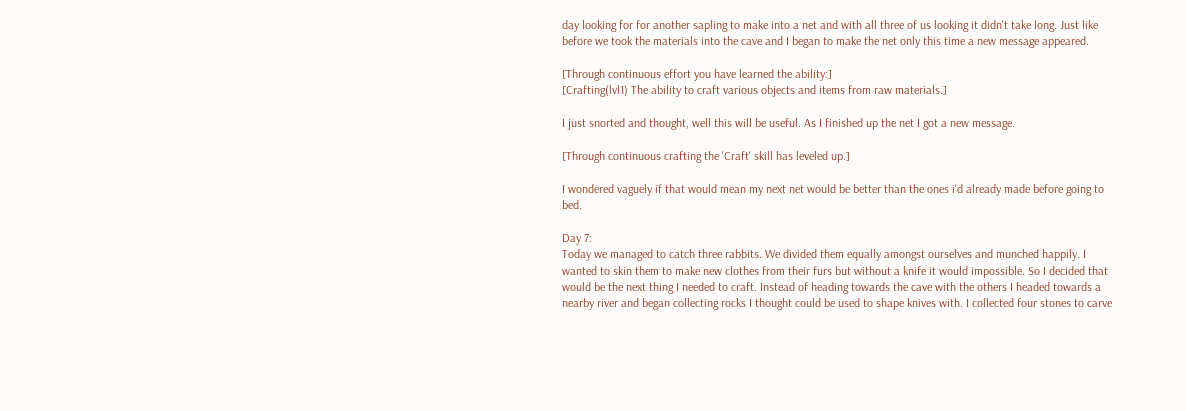day looking for for another sapling to make into a net and with all three of us looking it didn't take long. Just like before we took the materials into the cave and I began to make the net only this time a new message appeared.

[Through continuous effort you have learned the ability:]
[Crafting(lvl1) The ability to craft various objects and items from raw materials.]

I just snorted and thought, well this will be useful. As I finished up the net I got a new message.

[Through continuous crafting the 'Craft' skill has leveled up.]

I wondered vaguely if that would mean my next net would be better than the ones i'd already made before going to bed.

Day 7:
Today we managed to catch three rabbits. We divided them equally amongst ourselves and munched happily. I wanted to skin them to make new clothes from their furs but without a knife it would impossible. So I decided that would be the next thing I needed to craft. Instead of heading towards the cave with the others I headed towards a nearby river and began collecting rocks I thought could be used to shape knives with. I collected four stones to carve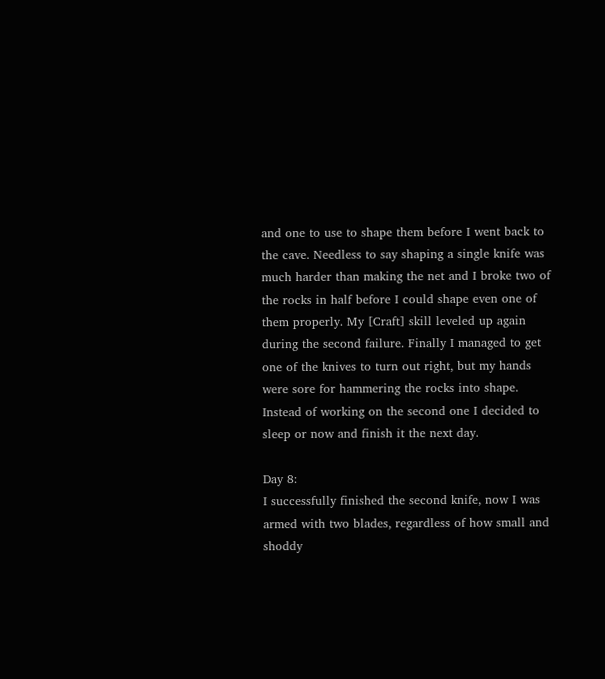and one to use to shape them before I went back to the cave. Needless to say shaping a single knife was much harder than making the net and I broke two of the rocks in half before I could shape even one of them properly. My [Craft] skill leveled up again during the second failure. Finally I managed to get one of the knives to turn out right, but my hands were sore for hammering the rocks into shape. Instead of working on the second one I decided to sleep or now and finish it the next day.

Day 8:
I successfully finished the second knife, now I was armed with two blades, regardless of how small and shoddy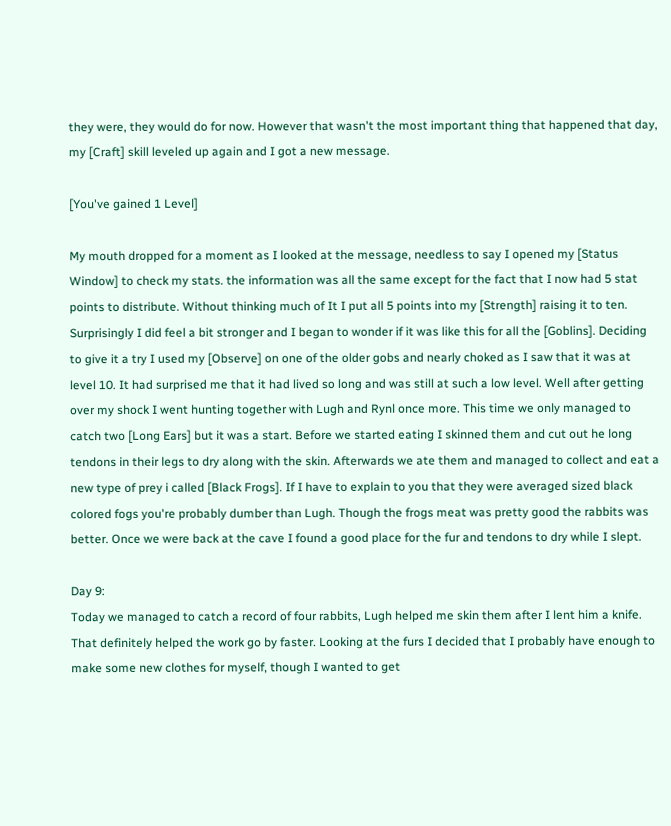they were, they would do for now. However that wasn't the most important thing that happened that day, my [Craft] skill leveled up again and I got a new message.

[You've gained 1 Level]

My mouth dropped for a moment as I looked at the message, needless to say I opened my [Status Window] to check my stats. the information was all the same except for the fact that I now had 5 stat points to distribute. Without thinking much of It I put all 5 points into my [Strength] raising it to ten. Surprisingly I did feel a bit stronger and I began to wonder if it was like this for all the [Goblins]. Deciding to give it a try I used my [Observe] on one of the older gobs and nearly choked as I saw that it was at level 10. It had surprised me that it had lived so long and was still at such a low level. Well after getting over my shock I went hunting together with Lugh and Rynl once more. This time we only managed to catch two [Long Ears] but it was a start. Before we started eating I skinned them and cut out he long tendons in their legs to dry along with the skin. Afterwards we ate them and managed to collect and eat a new type of prey i called [Black Frogs]. If I have to explain to you that they were averaged sized black colored fogs you're probably dumber than Lugh. Though the frogs meat was pretty good the rabbits was better. Once we were back at the cave I found a good place for the fur and tendons to dry while I slept.

Day 9:
Today we managed to catch a record of four rabbits, Lugh helped me skin them after I lent him a knife. That definitely helped the work go by faster. Looking at the furs I decided that I probably have enough to make some new clothes for myself, though I wanted to get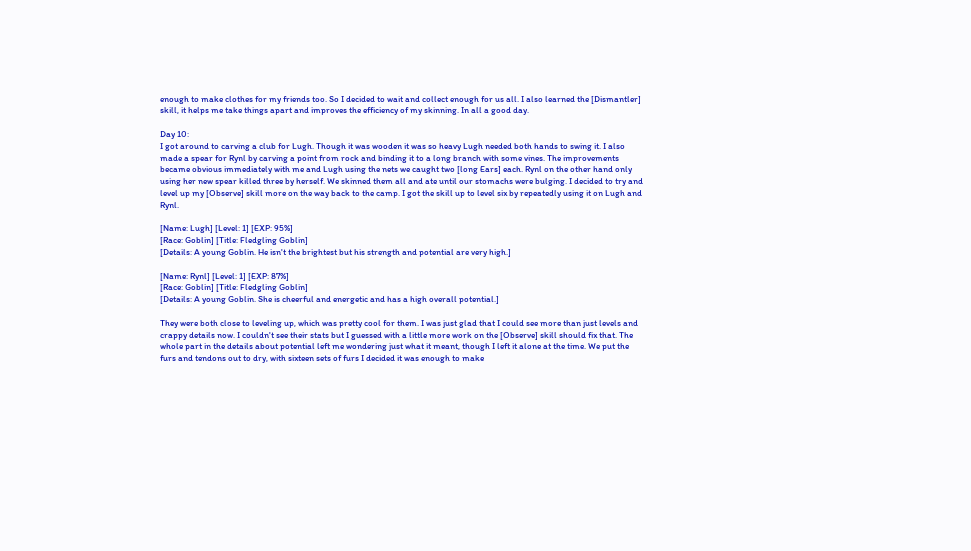enough to make clothes for my friends too. So I decided to wait and collect enough for us all. I also learned the [Dismantler] skill, it helps me take things apart and improves the efficiency of my skinning. In all a good day.

Day 10:
I got around to carving a club for Lugh. Though it was wooden it was so heavy Lugh needed both hands to swing it. I also made a spear for Rynl by carving a point from rock and binding it to a long branch with some vines. The improvements became obvious immediately with me and Lugh using the nets we caught two [long Ears] each. Rynl on the other hand only using her new spear killed three by herself. We skinned them all and ate until our stomachs were bulging. I decided to try and level up my [Observe] skill more on the way back to the camp. I got the skill up to level six by repeatedly using it on Lugh and Rynl.

[Name: Lugh] [Level: 1] [EXP: 95%]
[Race: Goblin] [Title: Fledgling Goblin]
[Details: A young Goblin. He isn't the brightest but his strength and potential are very high.]

[Name: Rynl] [Level: 1] [EXP: 87%]
[Race: Goblin] [Title: Fledgling Goblin]
[Details: A young Goblin. She is cheerful and energetic and has a high overall potential.]

They were both close to leveling up, which was pretty cool for them. I was just glad that I could see more than just levels and crappy details now. I couldn't see their stats but I guessed with a little more work on the [Observe] skill should fix that. The whole part in the details about potential left me wondering just what it meant, though I left it alone at the time. We put the furs and tendons out to dry, with sixteen sets of furs I decided it was enough to make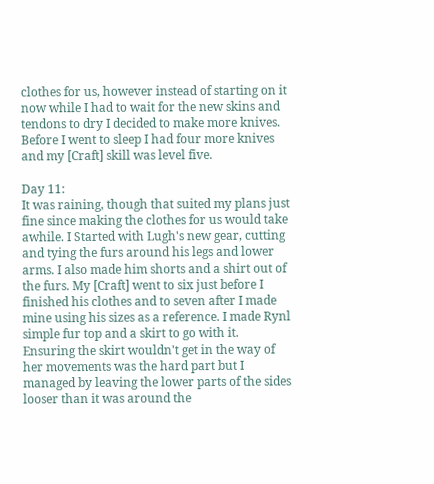clothes for us, however instead of starting on it now while I had to wait for the new skins and tendons to dry I decided to make more knives. Before I went to sleep I had four more knives and my [Craft] skill was level five.

Day 11:
It was raining, though that suited my plans just fine since making the clothes for us would take awhile. I Started with Lugh's new gear, cutting and tying the furs around his legs and lower arms. I also made him shorts and a shirt out of the furs. My [Craft] went to six just before I finished his clothes and to seven after I made mine using his sizes as a reference. I made Rynl simple fur top and a skirt to go with it. Ensuring the skirt wouldn't get in the way of her movements was the hard part but I managed by leaving the lower parts of the sides looser than it was around the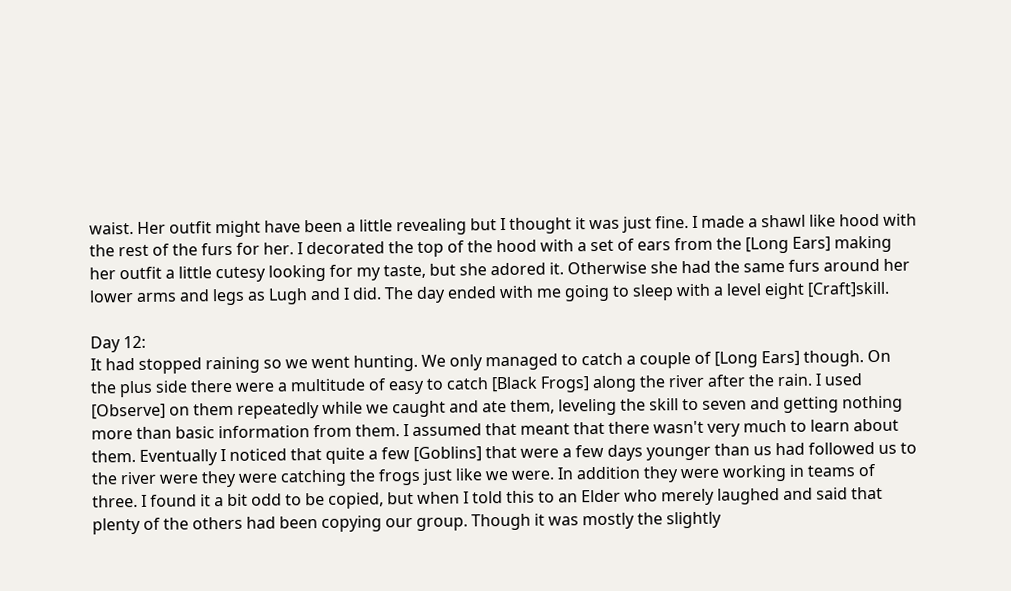waist. Her outfit might have been a little revealing but I thought it was just fine. I made a shawl like hood with the rest of the furs for her. I decorated the top of the hood with a set of ears from the [Long Ears] making her outfit a little cutesy looking for my taste, but she adored it. Otherwise she had the same furs around her lower arms and legs as Lugh and I did. The day ended with me going to sleep with a level eight [Craft]skill.

Day 12:
It had stopped raining so we went hunting. We only managed to catch a couple of [Long Ears] though. On the plus side there were a multitude of easy to catch [Black Frogs] along the river after the rain. I used [Observe] on them repeatedly while we caught and ate them, leveling the skill to seven and getting nothing more than basic information from them. I assumed that meant that there wasn't very much to learn about them. Eventually I noticed that quite a few [Goblins] that were a few days younger than us had followed us to the river were they were catching the frogs just like we were. In addition they were working in teams of three. I found it a bit odd to be copied, but when I told this to an Elder who merely laughed and said that plenty of the others had been copying our group. Though it was mostly the slightly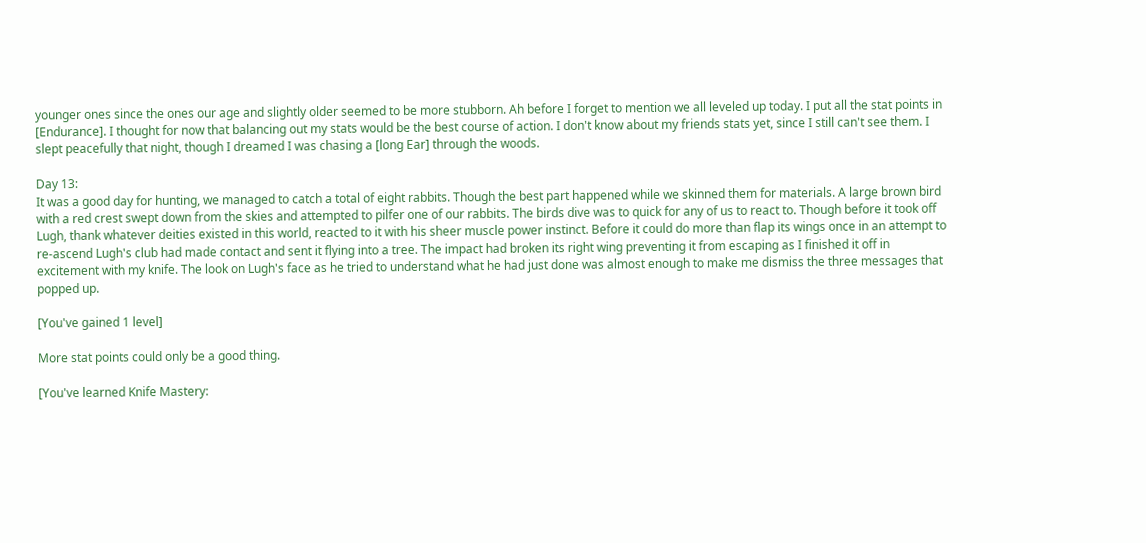younger ones since the ones our age and slightly older seemed to be more stubborn. Ah before I forget to mention we all leveled up today. I put all the stat points in [Endurance]. I thought for now that balancing out my stats would be the best course of action. I don't know about my friends stats yet, since I still can't see them. I slept peacefully that night, though I dreamed I was chasing a [long Ear] through the woods.

Day 13:
It was a good day for hunting, we managed to catch a total of eight rabbits. Though the best part happened while we skinned them for materials. A large brown bird with a red crest swept down from the skies and attempted to pilfer one of our rabbits. The birds dive was to quick for any of us to react to. Though before it took off Lugh, thank whatever deities existed in this world, reacted to it with his sheer muscle power instinct. Before it could do more than flap its wings once in an attempt to re-ascend Lugh's club had made contact and sent it flying into a tree. The impact had broken its right wing preventing it from escaping as I finished it off in excitement with my knife. The look on Lugh's face as he tried to understand what he had just done was almost enough to make me dismiss the three messages that popped up.

[You've gained 1 level]

More stat points could only be a good thing.

[You've learned Knife Mastery: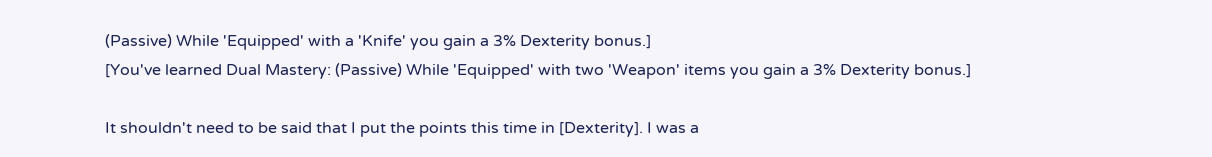(Passive) While 'Equipped' with a 'Knife' you gain a 3% Dexterity bonus.]
[You've learned Dual Mastery: (Passive) While 'Equipped' with two 'Weapon' items you gain a 3% Dexterity bonus.]

It shouldn't need to be said that I put the points this time in [Dexterity]. I was a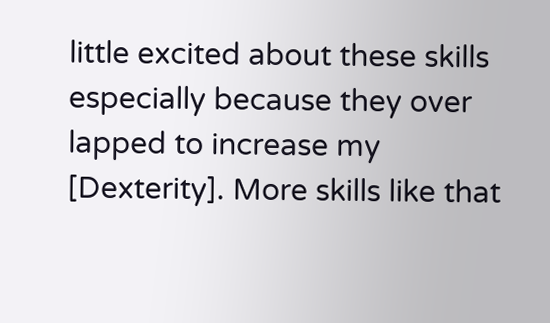little excited about these skills especially because they over lapped to increase my [Dexterity]. More skills like that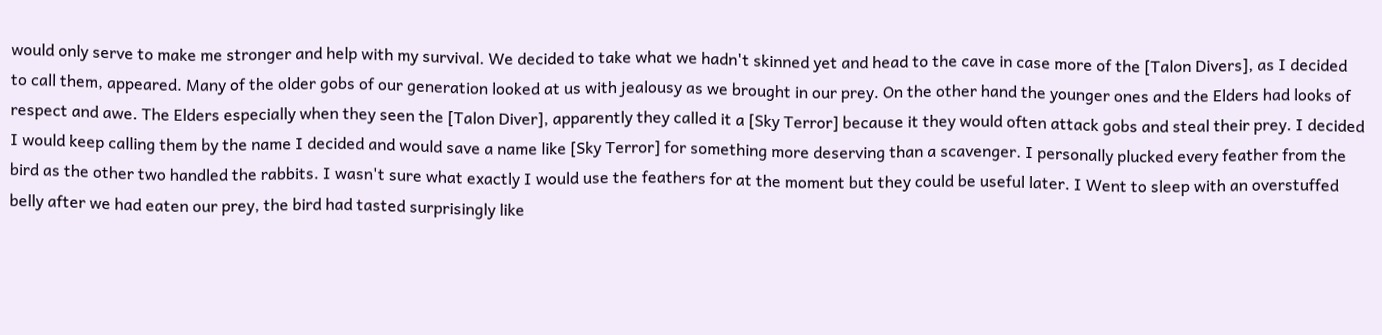would only serve to make me stronger and help with my survival. We decided to take what we hadn't skinned yet and head to the cave in case more of the [Talon Divers], as I decided to call them, appeared. Many of the older gobs of our generation looked at us with jealousy as we brought in our prey. On the other hand the younger ones and the Elders had looks of respect and awe. The Elders especially when they seen the [Talon Diver], apparently they called it a [Sky Terror] because it they would often attack gobs and steal their prey. I decided I would keep calling them by the name I decided and would save a name like [Sky Terror] for something more deserving than a scavenger. I personally plucked every feather from the bird as the other two handled the rabbits. I wasn't sure what exactly I would use the feathers for at the moment but they could be useful later. I Went to sleep with an overstuffed belly after we had eaten our prey, the bird had tasted surprisingly like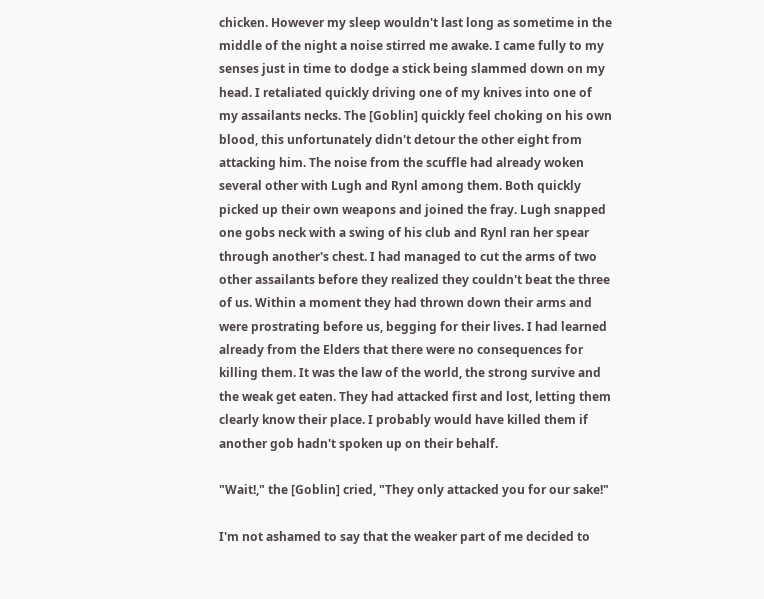chicken. However my sleep wouldn't last long as sometime in the middle of the night a noise stirred me awake. I came fully to my senses just in time to dodge a stick being slammed down on my head. I retaliated quickly driving one of my knives into one of my assailants necks. The [Goblin] quickly feel choking on his own blood, this unfortunately didn't detour the other eight from attacking him. The noise from the scuffle had already woken several other with Lugh and Rynl among them. Both quickly picked up their own weapons and joined the fray. Lugh snapped one gobs neck with a swing of his club and Rynl ran her spear through another's chest. I had managed to cut the arms of two other assailants before they realized they couldn't beat the three of us. Within a moment they had thrown down their arms and were prostrating before us, begging for their lives. I had learned already from the Elders that there were no consequences for killing them. It was the law of the world, the strong survive and the weak get eaten. They had attacked first and lost, letting them clearly know their place. I probably would have killed them if another gob hadn't spoken up on their behalf.

"Wait!," the [Goblin] cried, "They only attacked you for our sake!"

I'm not ashamed to say that the weaker part of me decided to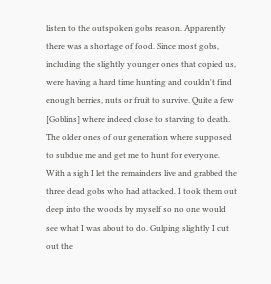listen to the outspoken gobs reason. Apparently there was a shortage of food. Since most gobs, including the slightly younger ones that copied us, were having a hard time hunting and couldn't find enough berries, nuts or fruit to survive. Quite a few [Goblins] where indeed close to starving to death. The older ones of our generation where supposed to subdue me and get me to hunt for everyone. With a sigh I let the remainders live and grabbed the three dead gobs who had attacked. I took them out deep into the woods by myself so no one would see what I was about to do. Gulping slightly I cut out the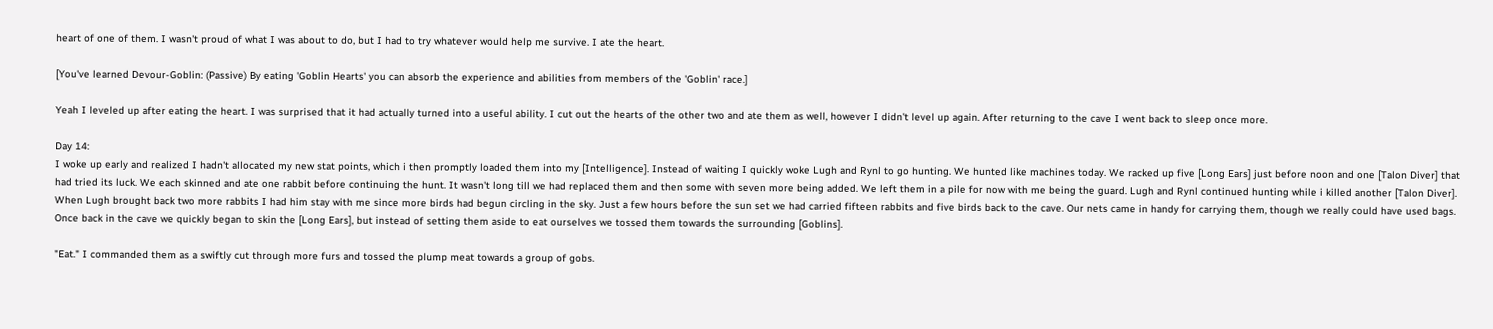heart of one of them. I wasn't proud of what I was about to do, but I had to try whatever would help me survive. I ate the heart.

[You've learned Devour-Goblin: (Passive) By eating 'Goblin Hearts' you can absorb the experience and abilities from members of the 'Goblin' race.]

Yeah I leveled up after eating the heart. I was surprised that it had actually turned into a useful ability. I cut out the hearts of the other two and ate them as well, however I didn't level up again. After returning to the cave I went back to sleep once more.

Day 14:
I woke up early and realized I hadn't allocated my new stat points, which i then promptly loaded them into my [Intelligence]. Instead of waiting I quickly woke Lugh and Rynl to go hunting. We hunted like machines today. We racked up five [Long Ears] just before noon and one [Talon Diver] that had tried its luck. We each skinned and ate one rabbit before continuing the hunt. It wasn't long till we had replaced them and then some with seven more being added. We left them in a pile for now with me being the guard. Lugh and Rynl continued hunting while i killed another [Talon Diver]. When Lugh brought back two more rabbits I had him stay with me since more birds had begun circling in the sky. Just a few hours before the sun set we had carried fifteen rabbits and five birds back to the cave. Our nets came in handy for carrying them, though we really could have used bags. Once back in the cave we quickly began to skin the [Long Ears], but instead of setting them aside to eat ourselves we tossed them towards the surrounding [Goblins].

"Eat." I commanded them as a swiftly cut through more furs and tossed the plump meat towards a group of gobs.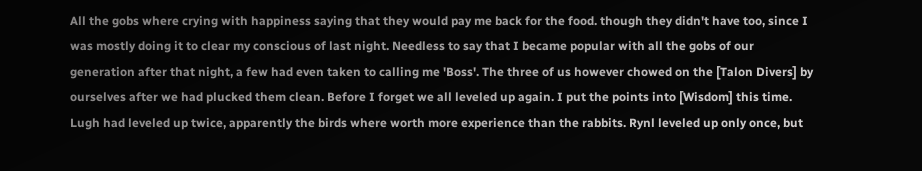All the gobs where crying with happiness saying that they would pay me back for the food. though they didn't have too, since I was mostly doing it to clear my conscious of last night. Needless to say that I became popular with all the gobs of our generation after that night, a few had even taken to calling me 'Boss'. The three of us however chowed on the [Talon Divers] by ourselves after we had plucked them clean. Before I forget we all leveled up again. I put the points into [Wisdom] this time. Lugh had leveled up twice, apparently the birds where worth more experience than the rabbits. Rynl leveled up only once, but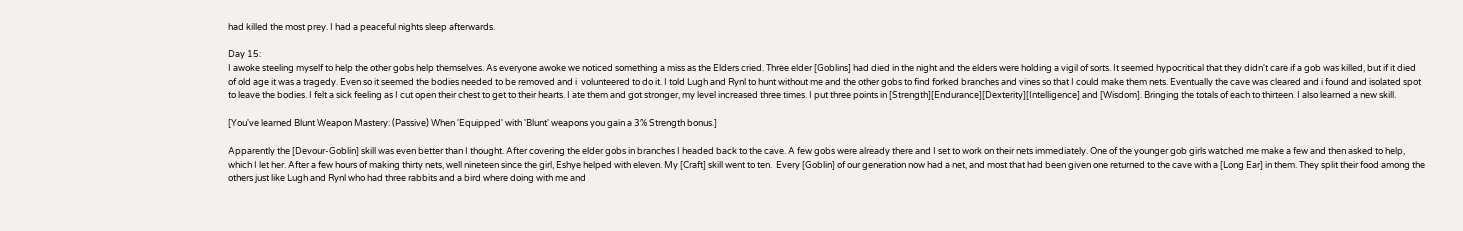had killed the most prey. I had a peaceful nights sleep afterwards.

Day 15:
I awoke steeling myself to help the other gobs help themselves. As everyone awoke we noticed something a miss as the Elders cried. Three elder [Goblins] had died in the night and the elders were holding a vigil of sorts. It seemed hypocritical that they didn't care if a gob was killed, but if it died of old age it was a tragedy. Even so it seemed the bodies needed to be removed and i  volunteered to do it. I told Lugh and Rynl to hunt without me and the other gobs to find forked branches and vines so that I could make them nets. Eventually the cave was cleared and i found and isolated spot to leave the bodies. I felt a sick feeling as I cut open their chest to get to their hearts. I ate them and got stronger, my level increased three times. I put three points in [Strength][Endurance][Dexterity][Intelligence] and [Wisdom]. Bringing the totals of each to thirteen. I also learned a new skill.

[You've learned Blunt Weapon Mastery: (Passive) When 'Equipped' with 'Blunt' weapons you gain a 3% Strength bonus.]

Apparently the [Devour-Goblin] skill was even better than I thought. After covering the elder gobs in branches I headed back to the cave. A few gobs were already there and I set to work on their nets immediately. One of the younger gob girls watched me make a few and then asked to help, which I let her. After a few hours of making thirty nets, well nineteen since the girl, Eshye helped with eleven. My [Craft] skill went to ten.  Every [Goblin] of our generation now had a net, and most that had been given one returned to the cave with a [Long Ear] in them. They split their food among the others just like Lugh and Rynl who had three rabbits and a bird where doing with me and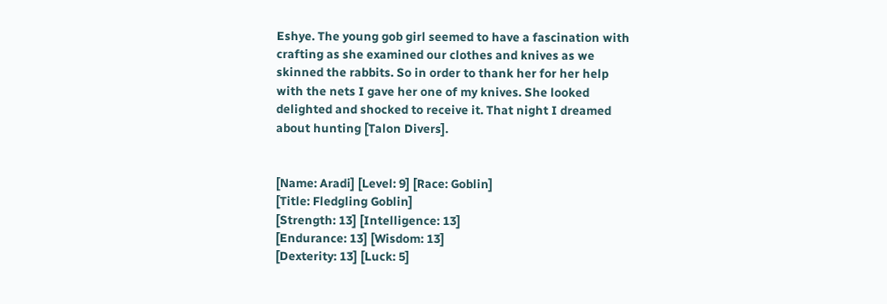Eshye. The young gob girl seemed to have a fascination with crafting as she examined our clothes and knives as we skinned the rabbits. So in order to thank her for her help with the nets I gave her one of my knives. She looked delighted and shocked to receive it. That night I dreamed about hunting [Talon Divers].


[Name: Aradi] [Level: 9] [Race: Goblin]
[Title: Fledgling Goblin]
[Strength: 13] [Intelligence: 13]
[Endurance: 13] [Wisdom: 13]
[Dexterity: 13] [Luck: 5]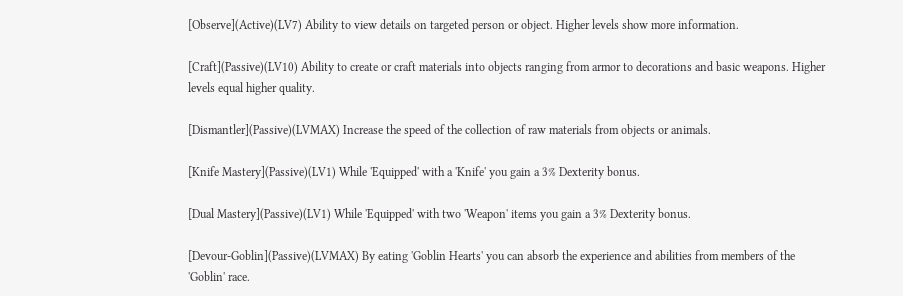[Observe](Active)(LV7) Ability to view details on targeted person or object. Higher levels show more information.

[Craft](Passive)(LV10) Ability to create or craft materials into objects ranging from armor to decorations and basic weapons. Higher levels equal higher quality.

[Dismantler](Passive)(LVMAX) Increase the speed of the collection of raw materials from objects or animals.

[Knife Mastery](Passive)(LV1) While 'Equipped' with a 'Knife' you gain a 3% Dexterity bonus.

[Dual Mastery](Passive)(LV1) While 'Equipped' with two 'Weapon' items you gain a 3% Dexterity bonus.

[Devour-Goblin](Passive)(LVMAX) By eating 'Goblin Hearts' you can absorb the experience and abilities from members of the 'Goblin' race.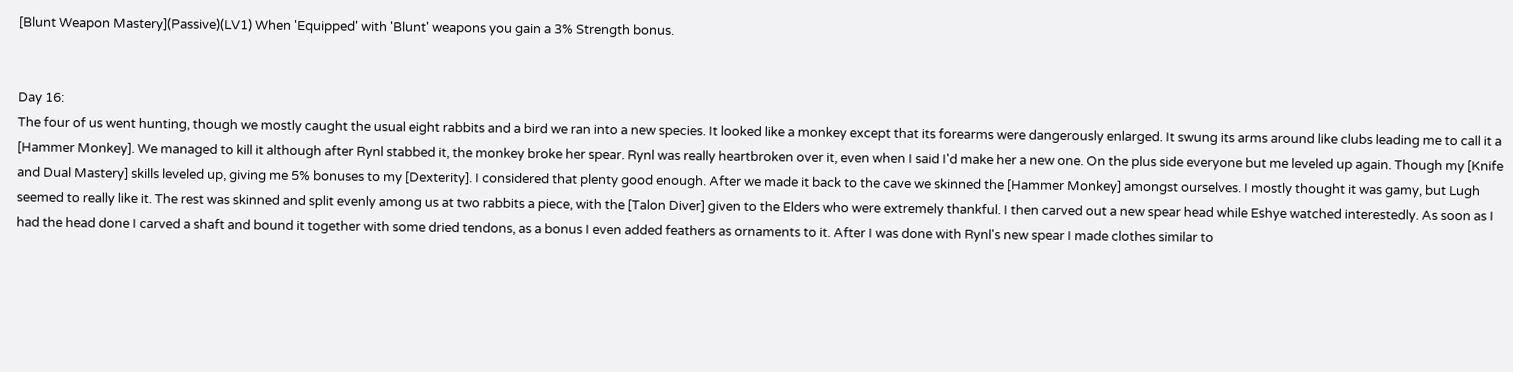[Blunt Weapon Mastery](Passive)(LV1) When 'Equipped' with 'Blunt' weapons you gain a 3% Strength bonus.


Day 16:
The four of us went hunting, though we mostly caught the usual eight rabbits and a bird we ran into a new species. It looked like a monkey except that its forearms were dangerously enlarged. It swung its arms around like clubs leading me to call it a [Hammer Monkey]. We managed to kill it although after Rynl stabbed it, the monkey broke her spear. Rynl was really heartbroken over it, even when I said I'd make her a new one. On the plus side everyone but me leveled up again. Though my [Knife and Dual Mastery] skills leveled up, giving me 5% bonuses to my [Dexterity]. I considered that plenty good enough. After we made it back to the cave we skinned the [Hammer Monkey] amongst ourselves. I mostly thought it was gamy, but Lugh seemed to really like it. The rest was skinned and split evenly among us at two rabbits a piece, with the [Talon Diver] given to the Elders who were extremely thankful. I then carved out a new spear head while Eshye watched interestedly. As soon as I had the head done I carved a shaft and bound it together with some dried tendons, as a bonus I even added feathers as ornaments to it. After I was done with Rynl's new spear I made clothes similar to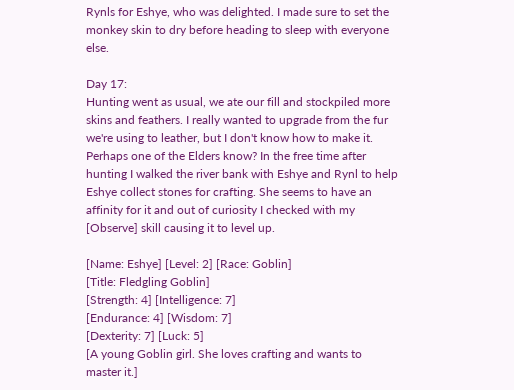Rynls for Eshye, who was delighted. I made sure to set the monkey skin to dry before heading to sleep with everyone else.

Day 17:
Hunting went as usual, we ate our fill and stockpiled more skins and feathers. I really wanted to upgrade from the fur we're using to leather, but I don't know how to make it. Perhaps one of the Elders know? In the free time after hunting I walked the river bank with Eshye and Rynl to help Eshye collect stones for crafting. She seems to have an affinity for it and out of curiosity I checked with my [Observe] skill causing it to level up.

[Name: Eshye] [Level: 2] [Race: Goblin]
[Title: Fledgling Goblin]
[Strength: 4] [Intelligence: 7]
[Endurance: 4] [Wisdom: 7]
[Dexterity: 7] [Luck: 5]
[A young Goblin girl. She loves crafting and wants to master it.]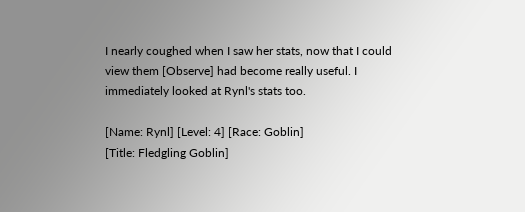I nearly coughed when I saw her stats, now that I could view them [Observe] had become really useful. I immediately looked at Rynl's stats too.

[Name: Rynl] [Level: 4] [Race: Goblin]
[Title: Fledgling Goblin]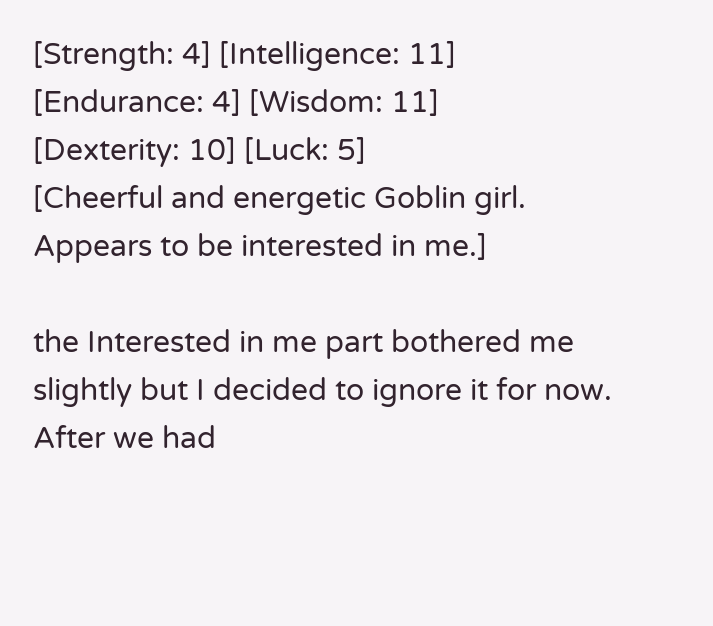[Strength: 4] [Intelligence: 11]
[Endurance: 4] [Wisdom: 11]
[Dexterity: 10] [Luck: 5]
[Cheerful and energetic Goblin girl. Appears to be interested in me.]

the Interested in me part bothered me slightly but I decided to ignore it for now. After we had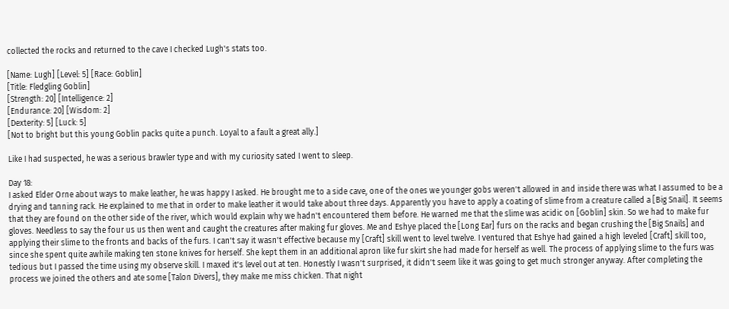collected the rocks and returned to the cave I checked Lugh's stats too.

[Name: Lugh] [Level: 5] [Race: Goblin]
[Title: Fledgling Goblin]
[Strength: 20] [Intelligence: 2]
[Endurance: 20] [Wisdom: 2]
[Dexterity: 5] [Luck: 5]
[Not to bright but this young Goblin packs quite a punch. Loyal to a fault a great ally.]

Like I had suspected, he was a serious brawler type and with my curiosity sated I went to sleep.

Day 18:
I asked Elder Orne about ways to make leather, he was happy I asked. He brought me to a side cave, one of the ones we younger gobs weren't allowed in and inside there was what I assumed to be a drying and tanning rack. He explained to me that in order to make leather it would take about three days. Apparently you have to apply a coating of slime from a creature called a [Big Snail]. It seems that they are found on the other side of the river, which would explain why we hadn't encountered them before. He warned me that the slime was acidic on [Goblin] skin. So we had to make fur gloves. Needless to say the four us us then went and caught the creatures after making fur gloves. Me and Eshye placed the [Long Ear] furs on the racks and began crushing the [Big Snails] and applying their slime to the fronts and backs of the furs. I can't say it wasn't effective because my [Craft] skill went to level twelve. I ventured that Eshye had gained a high leveled [Craft] skill too, since she spent quite awhile making ten stone knives for herself. She kept them in an additional apron like fur skirt she had made for herself as well. The process of applying slime to the furs was tedious but I passed the time using my observe skill. I maxed it's level out at ten. Honestly I wasn't surprised, it didn't seem like it was going to get much stronger anyway. After completing the process we joined the others and ate some [Talon Divers], they make me miss chicken. That night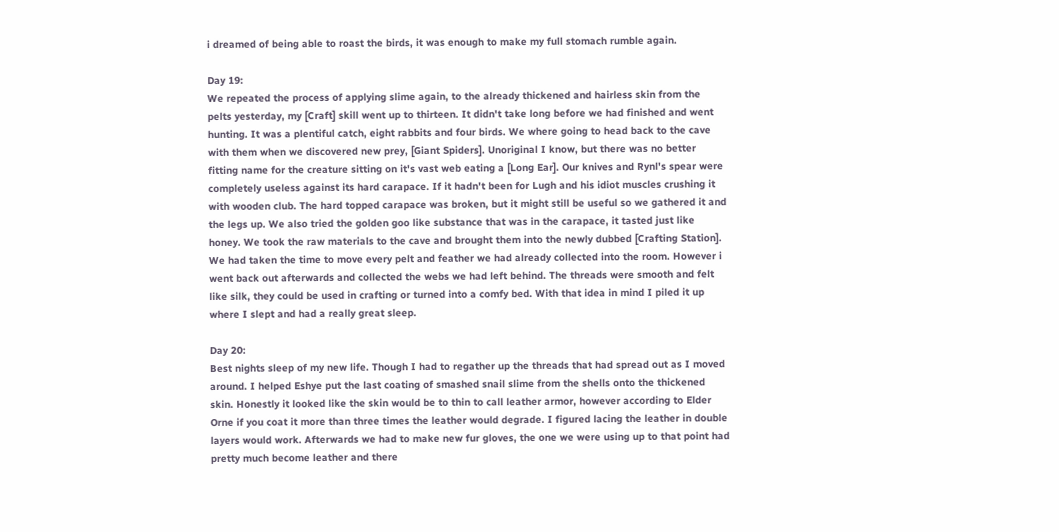i dreamed of being able to roast the birds, it was enough to make my full stomach rumble again.

Day 19:
We repeated the process of applying slime again, to the already thickened and hairless skin from the pelts yesterday, my [Craft] skill went up to thirteen. It didn't take long before we had finished and went hunting. It was a plentiful catch, eight rabbits and four birds. We where going to head back to the cave with them when we discovered new prey, [Giant Spiders]. Unoriginal I know, but there was no better fitting name for the creature sitting on it's vast web eating a [Long Ear]. Our knives and Rynl's spear were completely useless against its hard carapace. If it hadn't been for Lugh and his idiot muscles crushing it with wooden club. The hard topped carapace was broken, but it might still be useful so we gathered it and the legs up. We also tried the golden goo like substance that was in the carapace, it tasted just like honey. We took the raw materials to the cave and brought them into the newly dubbed [Crafting Station]. We had taken the time to move every pelt and feather we had already collected into the room. However i went back out afterwards and collected the webs we had left behind. The threads were smooth and felt like silk, they could be used in crafting or turned into a comfy bed. With that idea in mind I piled it up where I slept and had a really great sleep.

Day 20:
Best nights sleep of my new life. Though I had to regather up the threads that had spread out as I moved around. I helped Eshye put the last coating of smashed snail slime from the shells onto the thickened skin. Honestly it looked like the skin would be to thin to call leather armor, however according to Elder Orne if you coat it more than three times the leather would degrade. I figured lacing the leather in double layers would work. Afterwards we had to make new fur gloves, the one we were using up to that point had pretty much become leather and there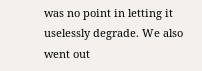was no point in letting it uselessly degrade. We also went out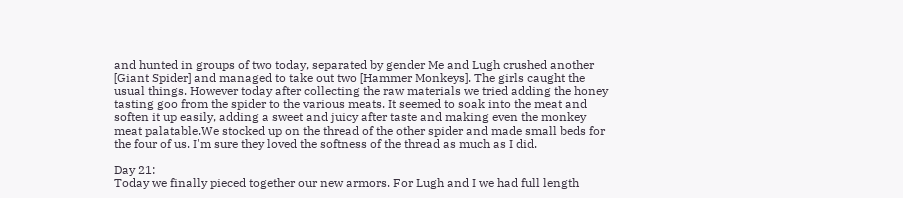and hunted in groups of two today, separated by gender Me and Lugh crushed another [Giant Spider] and managed to take out two [Hammer Monkeys]. The girls caught the usual things. However today after collecting the raw materials we tried adding the honey tasting goo from the spider to the various meats. It seemed to soak into the meat and soften it up easily, adding a sweet and juicy after taste and making even the monkey meat palatable.We stocked up on the thread of the other spider and made small beds for the four of us. I'm sure they loved the softness of the thread as much as I did.

Day 21:
Today we finally pieced together our new armors. For Lugh and I we had full length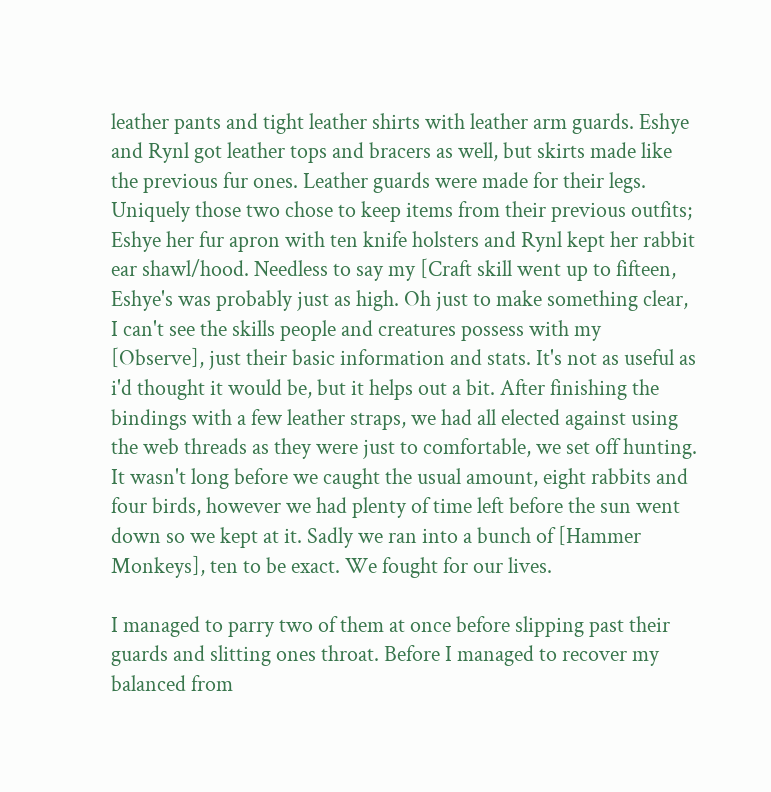leather pants and tight leather shirts with leather arm guards. Eshye and Rynl got leather tops and bracers as well, but skirts made like the previous fur ones. Leather guards were made for their legs. Uniquely those two chose to keep items from their previous outfits; Eshye her fur apron with ten knife holsters and Rynl kept her rabbit ear shawl/hood. Needless to say my [Craft skill went up to fifteen, Eshye's was probably just as high. Oh just to make something clear, I can't see the skills people and creatures possess with my [Observe], just their basic information and stats. It's not as useful as i'd thought it would be, but it helps out a bit. After finishing the bindings with a few leather straps, we had all elected against using the web threads as they were just to comfortable, we set off hunting. It wasn't long before we caught the usual amount, eight rabbits and four birds, however we had plenty of time left before the sun went down so we kept at it. Sadly we ran into a bunch of [Hammer Monkeys], ten to be exact. We fought for our lives.

I managed to parry two of them at once before slipping past their guards and slitting ones throat. Before I managed to recover my balanced from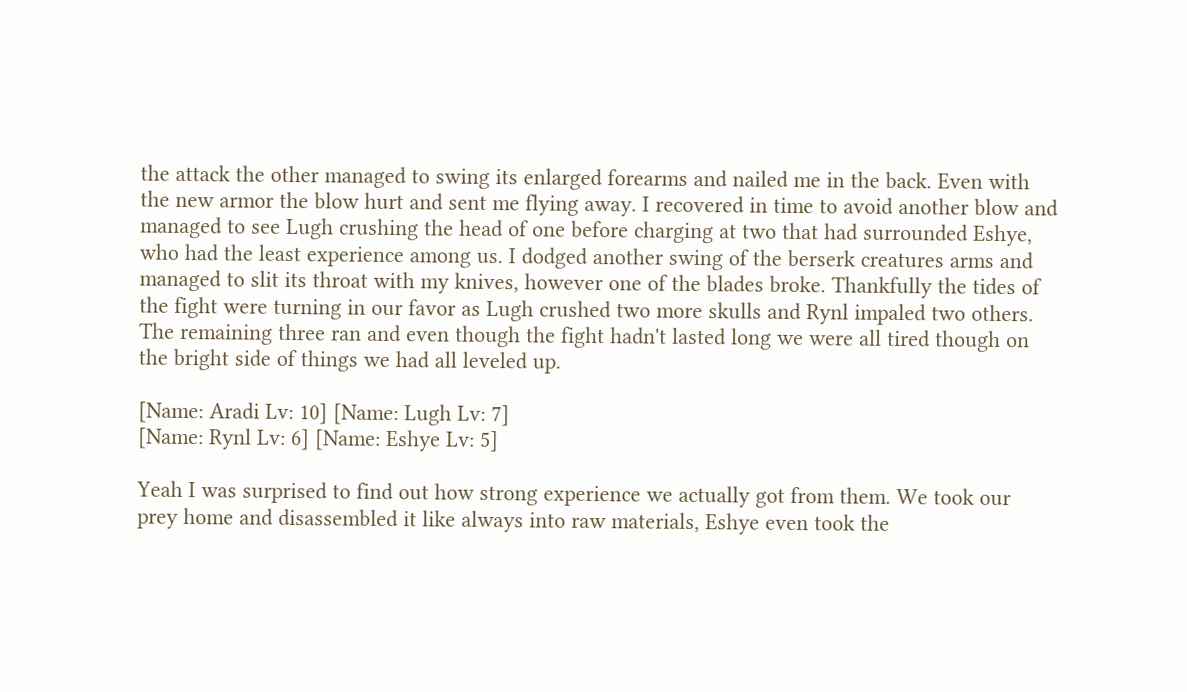the attack the other managed to swing its enlarged forearms and nailed me in the back. Even with the new armor the blow hurt and sent me flying away. I recovered in time to avoid another blow and managed to see Lugh crushing the head of one before charging at two that had surrounded Eshye, who had the least experience among us. I dodged another swing of the berserk creatures arms and managed to slit its throat with my knives, however one of the blades broke. Thankfully the tides of the fight were turning in our favor as Lugh crushed two more skulls and Rynl impaled two others. The remaining three ran and even though the fight hadn't lasted long we were all tired though on the bright side of things we had all leveled up.

[Name: Aradi Lv: 10] [Name: Lugh Lv: 7]
[Name: Rynl Lv: 6] [Name: Eshye Lv: 5]

Yeah I was surprised to find out how strong experience we actually got from them. We took our prey home and disassembled it like always into raw materials, Eshye even took the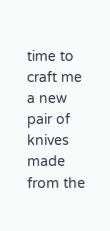time to craft me a new pair of knives made from the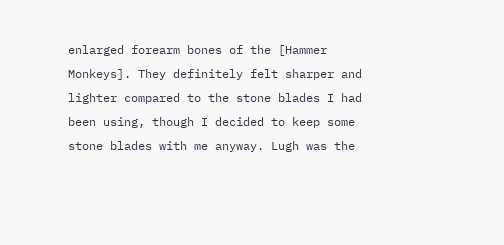enlarged forearm bones of the [Hammer Monkeys]. They definitely felt sharper and lighter compared to the stone blades I had been using, though I decided to keep some stone blades with me anyway. Lugh was the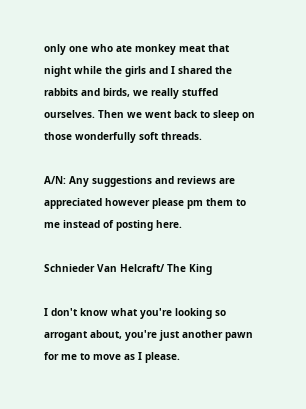only one who ate monkey meat that night while the girls and I shared the rabbits and birds, we really stuffed ourselves. Then we went back to sleep on those wonderfully soft threads.

A/N: Any suggestions and reviews are appreciated however please pm them to me instead of posting here.

Schnieder Van Helcraft/ The King

I don't know what you're looking so arrogant about, you're just another pawn for me to move as I please.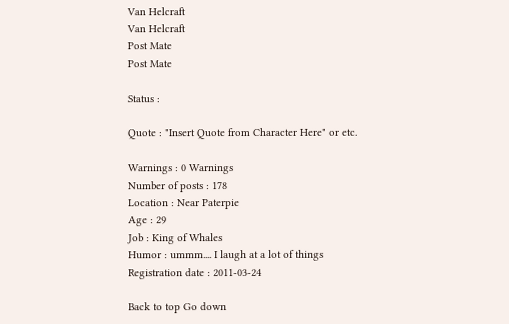Van Helcraft
Van Helcraft
Post Mate
Post Mate

Status :

Quote : "Insert Quote from Character Here" or etc.

Warnings : 0 Warnings
Number of posts : 178
Location : Near Paterpie
Age : 29
Job : King of Whales
Humor : ummm.... I laugh at a lot of things
Registration date : 2011-03-24

Back to top Go down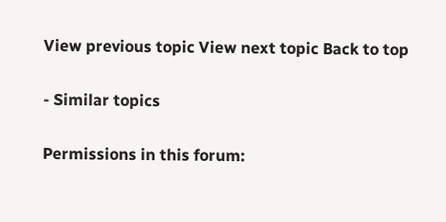View previous topic View next topic Back to top

- Similar topics

Permissions in this forum: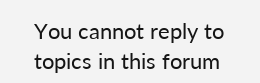You cannot reply to topics in this forum